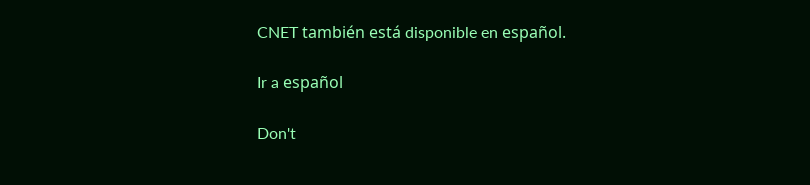CNET también está disponible en español.

Ir a español

Don't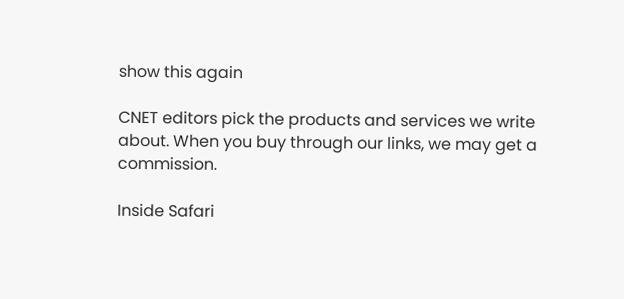show this again

CNET editors pick the products and services we write about. When you buy through our links, we may get a commission.

Inside Safari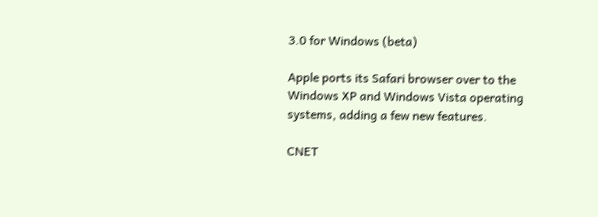3.0 for Windows (beta)

Apple ports its Safari browser over to the Windows XP and Windows Vista operating systems, adding a few new features.

CNET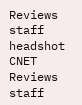Reviews staff headshot
CNET Reviews staff